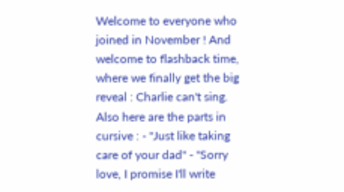Welcome to everyone who joined in November ! And welcome to flashback time, where we finally get the big reveal : Charlie can't sing. Also here are the parts in cursive : - "Just like taking care of your dad" - "Sorry love, I promise I'll write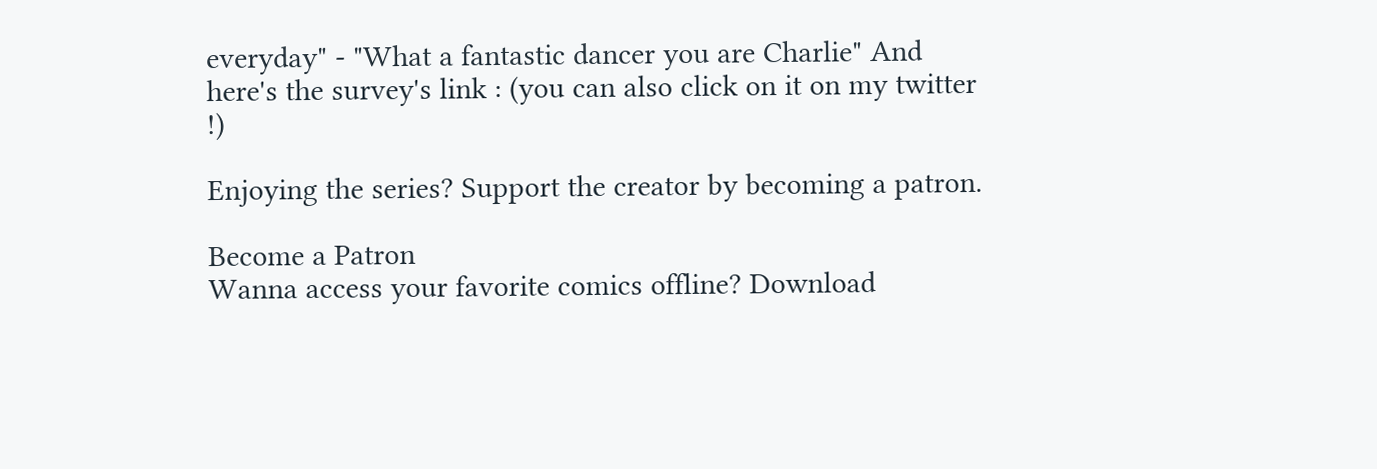everyday" - "What a fantastic dancer you are Charlie" And here's the survey's link : (you can also click on it on my twitter !)

Enjoying the series? Support the creator by becoming a patron.

Become a Patron
Wanna access your favorite comics offline? Download